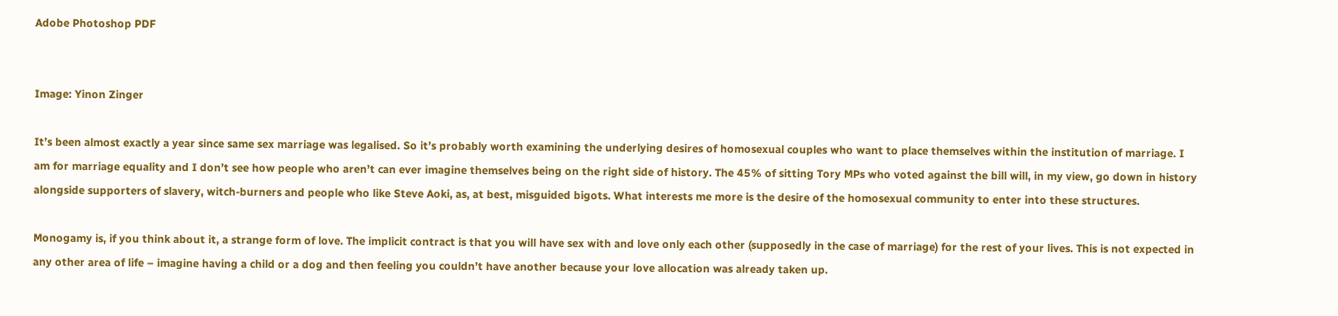Adobe Photoshop PDF


Image: Yinon Zinger

It’s been almost exactly a year since same sex marriage was legalised. So it’s probably worth examining the underlying desires of homosexual couples who want to place themselves within the institution of marriage. I am for marriage equality and I don’t see how people who aren’t can ever imagine themselves being on the right side of history. The 45% of sitting Tory MPs who voted against the bill will, in my view, go down in history alongside supporters of slavery, witch-burners and people who like Steve Aoki, as, at best, misguided bigots. What interests me more is the desire of the homosexual community to enter into these structures.

Monogamy is, if you think about it, a strange form of love. The implicit contract is that you will have sex with and love only each other (supposedly in the case of marriage) for the rest of your lives. This is not expected in any other area of life – imagine having a child or a dog and then feeling you couldn’t have another because your love allocation was already taken up.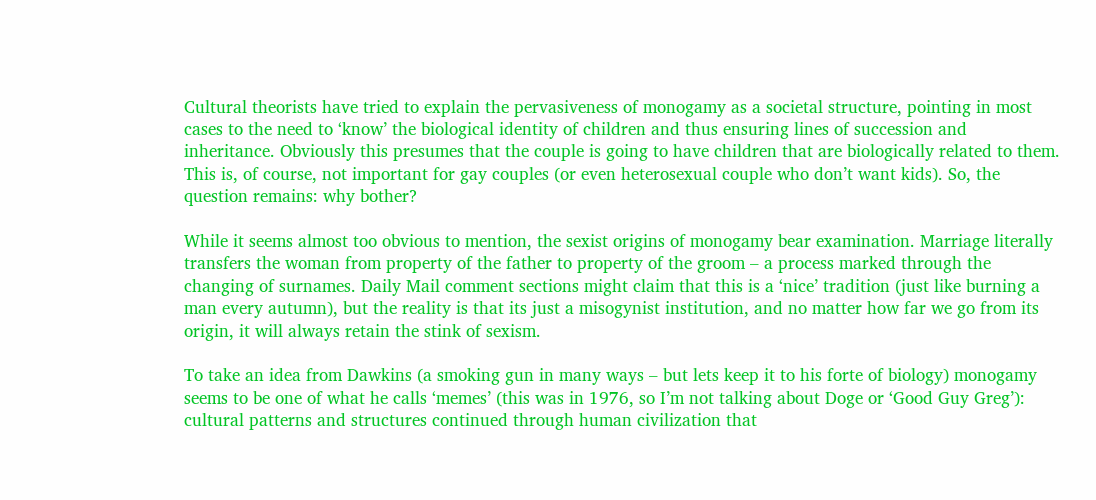Cultural theorists have tried to explain the pervasiveness of monogamy as a societal structure, pointing in most cases to the need to ‘know’ the biological identity of children and thus ensuring lines of succession and inheritance. Obviously this presumes that the couple is going to have children that are biologically related to them. This is, of course, not important for gay couples (or even heterosexual couple who don’t want kids). So, the question remains: why bother?

While it seems almost too obvious to mention, the sexist origins of monogamy bear examination. Marriage literally transfers the woman from property of the father to property of the groom – a process marked through the changing of surnames. Daily Mail comment sections might claim that this is a ‘nice’ tradition (just like burning a man every autumn), but the reality is that its just a misogynist institution, and no matter how far we go from its origin, it will always retain the stink of sexism.

To take an idea from Dawkins (a smoking gun in many ways – but lets keep it to his forte of biology) monogamy seems to be one of what he calls ‘memes’ (this was in 1976, so I’m not talking about Doge or ‘Good Guy Greg’): cultural patterns and structures continued through human civilization that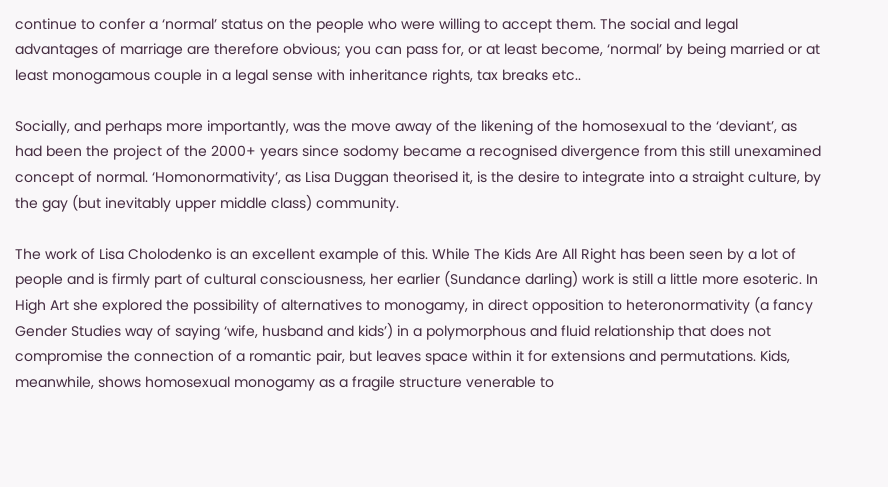continue to confer a ‘normal’ status on the people who were willing to accept them. The social and legal advantages of marriage are therefore obvious; you can pass for, or at least become, ‘normal’ by being married or at least monogamous couple in a legal sense with inheritance rights, tax breaks etc..

Socially, and perhaps more importantly, was the move away of the likening of the homosexual to the ‘deviant’, as had been the project of the 2000+ years since sodomy became a recognised divergence from this still unexamined concept of normal. ‘Homonormativity’, as Lisa Duggan theorised it, is the desire to integrate into a straight culture, by the gay (but inevitably upper middle class) community.

The work of Lisa Cholodenko is an excellent example of this. While The Kids Are All Right has been seen by a lot of people and is firmly part of cultural consciousness, her earlier (Sundance darling) work is still a little more esoteric. In High Art she explored the possibility of alternatives to monogamy, in direct opposition to heteronormativity (a fancy Gender Studies way of saying ‘wife, husband and kids’) in a polymorphous and fluid relationship that does not compromise the connection of a romantic pair, but leaves space within it for extensions and permutations. Kids, meanwhile, shows homosexual monogamy as a fragile structure venerable to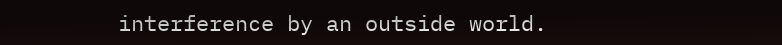interference by an outside world.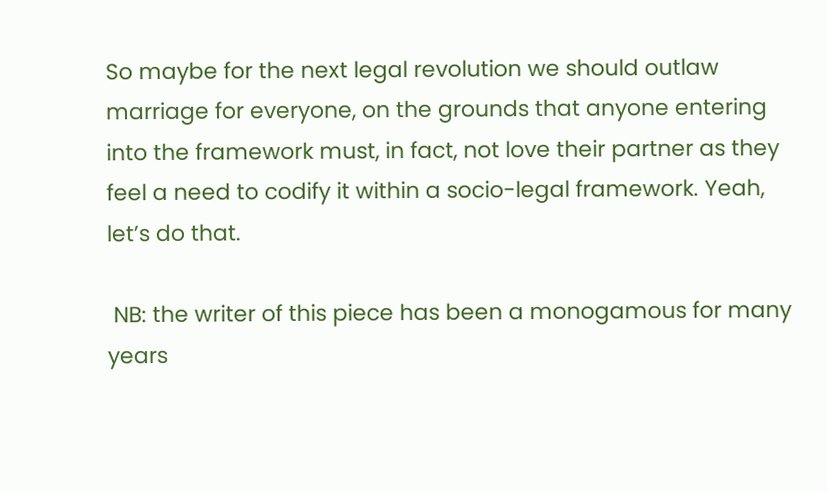So maybe for the next legal revolution we should outlaw marriage for everyone, on the grounds that anyone entering into the framework must, in fact, not love their partner as they feel a need to codify it within a socio-legal framework. Yeah, let’s do that.

 NB: the writer of this piece has been a monogamous for many years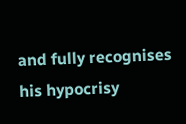and fully recognises his hypocrisy